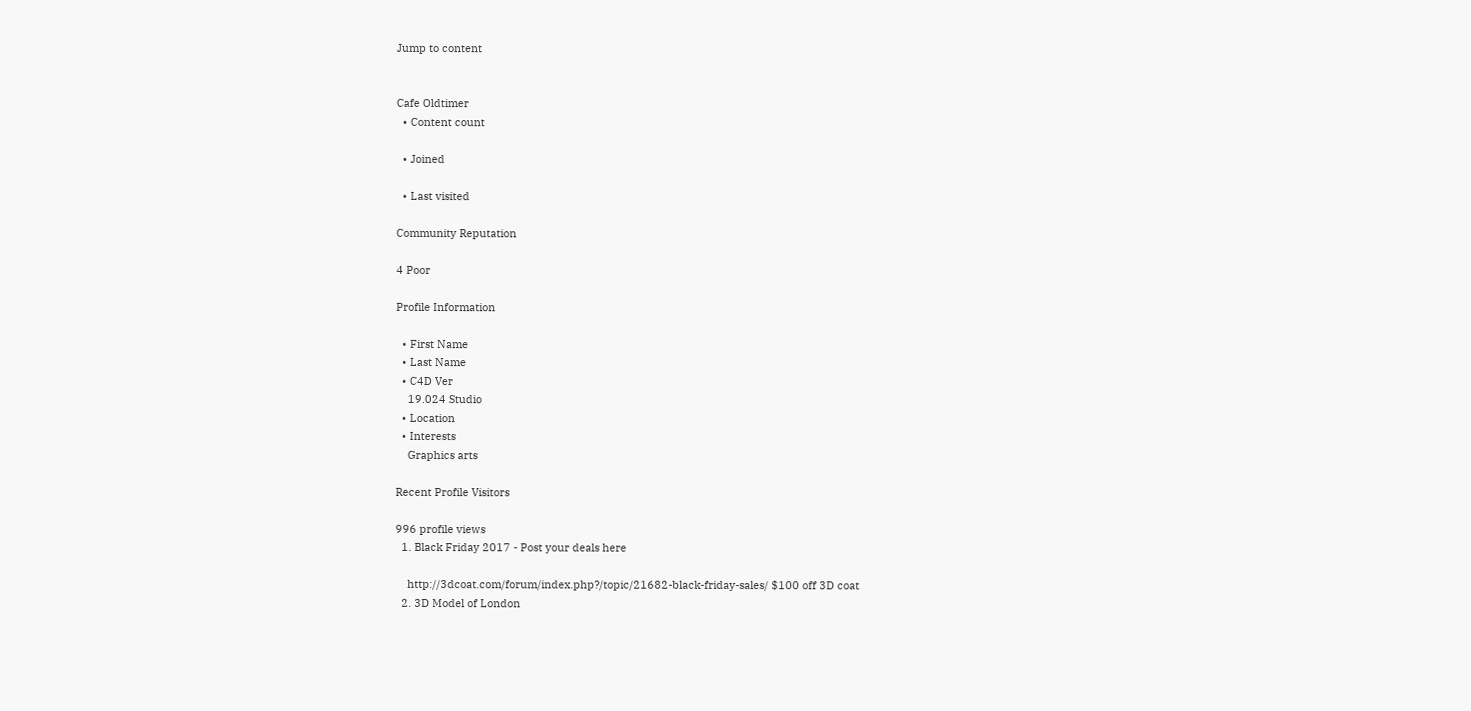Jump to content


Cafe Oldtimer
  • Content count

  • Joined

  • Last visited

Community Reputation

4 Poor

Profile Information

  • First Name
  • Last Name
  • C4D Ver
    19.024 Studio
  • Location
  • Interests
    Graphics arts

Recent Profile Visitors

996 profile views
  1. Black Friday 2017 - Post your deals here

    http://3dcoat.com/forum/index.php?/topic/21682-black-friday-sales/ $100 off 3D coat
  2. 3D Model of London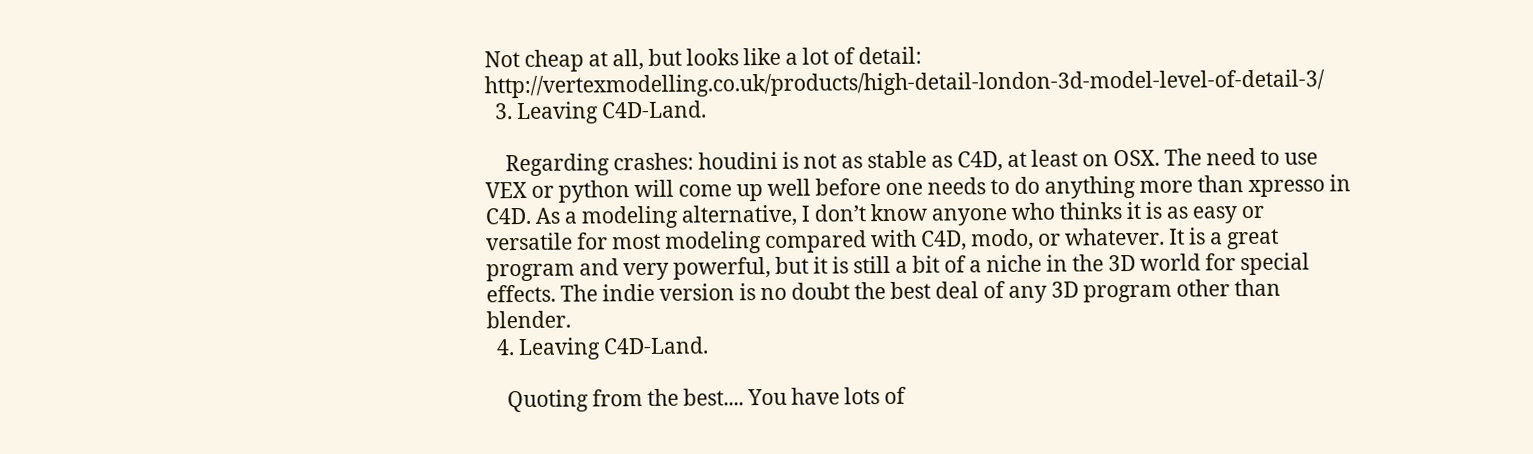Not cheap at all, but looks like a lot of detail: http://vertexmodelling.co.uk/products/high-detail-london-3d-model-level-of-detail-3/
  3. Leaving C4D-Land.

    Regarding crashes: houdini is not as stable as C4D, at least on OSX. The need to use VEX or python will come up well before one needs to do anything more than xpresso in C4D. As a modeling alternative, I don’t know anyone who thinks it is as easy or versatile for most modeling compared with C4D, modo, or whatever. It is a great program and very powerful, but it is still a bit of a niche in the 3D world for special effects. The indie version is no doubt the best deal of any 3D program other than blender.
  4. Leaving C4D-Land.

    Quoting from the best.... You have lots of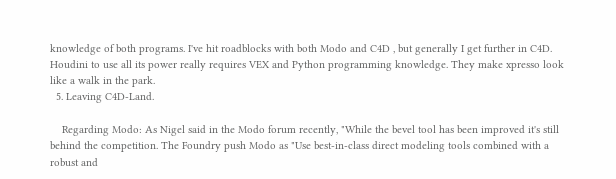knowledge of both programs. I've hit roadblocks with both Modo and C4D , but generally I get further in C4D. Houdini to use all its power really requires VEX and Python programming knowledge. They make xpresso look like a walk in the park.
  5. Leaving C4D-Land.

    Regarding Modo: As Nigel said in the Modo forum recently, "While the bevel tool has been improved it's still behind the competition. The Foundry push Modo as "Use best-in-class direct modeling tools combined with a robust and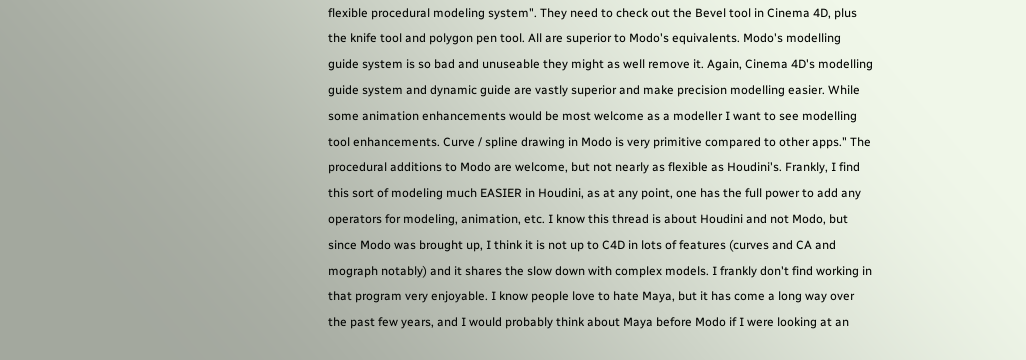flexible procedural modeling system". They need to check out the Bevel tool in Cinema 4D, plus the knife tool and polygon pen tool. All are superior to Modo's equivalents. Modo's modelling guide system is so bad and unuseable they might as well remove it. Again, Cinema 4D's modelling guide system and dynamic guide are vastly superior and make precision modelling easier. While some animation enhancements would be most welcome as a modeller I want to see modelling tool enhancements. Curve / spline drawing in Modo is very primitive compared to other apps." The procedural additions to Modo are welcome, but not nearly as flexible as Houdini's. Frankly, I find this sort of modeling much EASIER in Houdini, as at any point, one has the full power to add any operators for modeling, animation, etc. I know this thread is about Houdini and not Modo, but since Modo was brought up, I think it is not up to C4D in lots of features (curves and CA and mograph notably) and it shares the slow down with complex models. I frankly don't find working in that program very enjoyable. I know people love to hate Maya, but it has come a long way over the past few years, and I would probably think about Maya before Modo if I were looking at an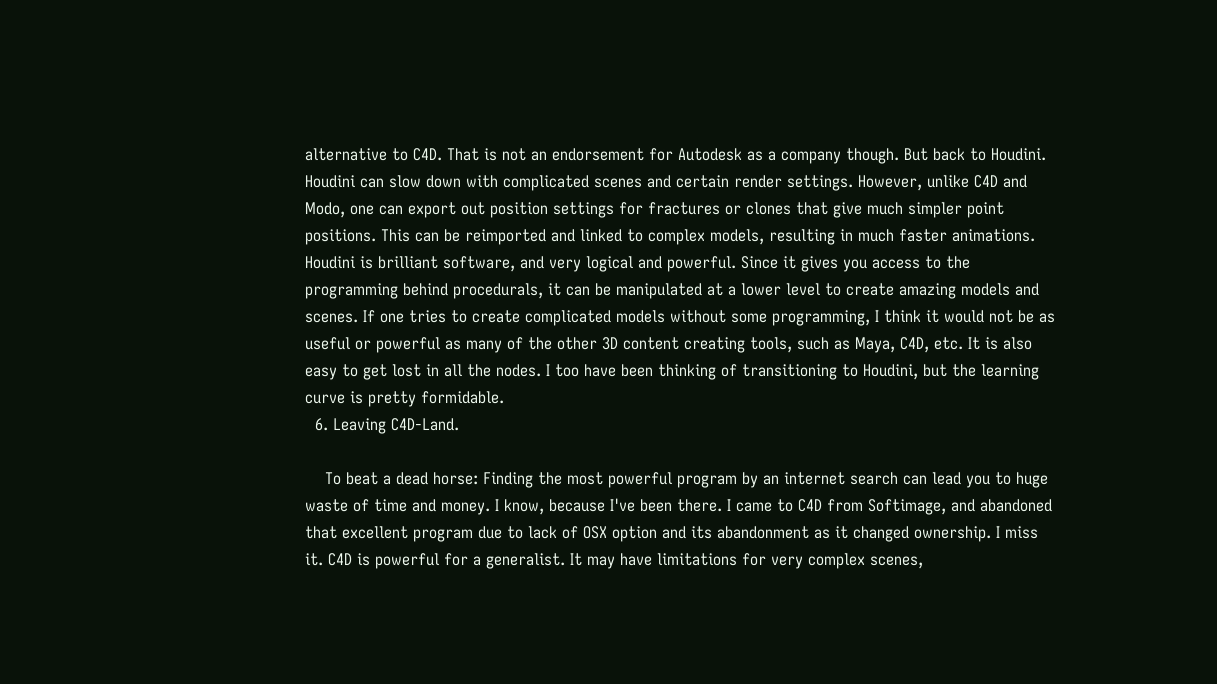alternative to C4D. That is not an endorsement for Autodesk as a company though. But back to Houdini. Houdini can slow down with complicated scenes and certain render settings. However, unlike C4D and Modo, one can export out position settings for fractures or clones that give much simpler point positions. This can be reimported and linked to complex models, resulting in much faster animations. Houdini is brilliant software, and very logical and powerful. Since it gives you access to the programming behind procedurals, it can be manipulated at a lower level to create amazing models and scenes. If one tries to create complicated models without some programming, I think it would not be as useful or powerful as many of the other 3D content creating tools, such as Maya, C4D, etc. It is also easy to get lost in all the nodes. I too have been thinking of transitioning to Houdini, but the learning curve is pretty formidable.
  6. Leaving C4D-Land.

    To beat a dead horse: Finding the most powerful program by an internet search can lead you to huge waste of time and money. I know, because I've been there. I came to C4D from Softimage, and abandoned that excellent program due to lack of OSX option and its abandonment as it changed ownership. I miss it. C4D is powerful for a generalist. It may have limitations for very complex scenes,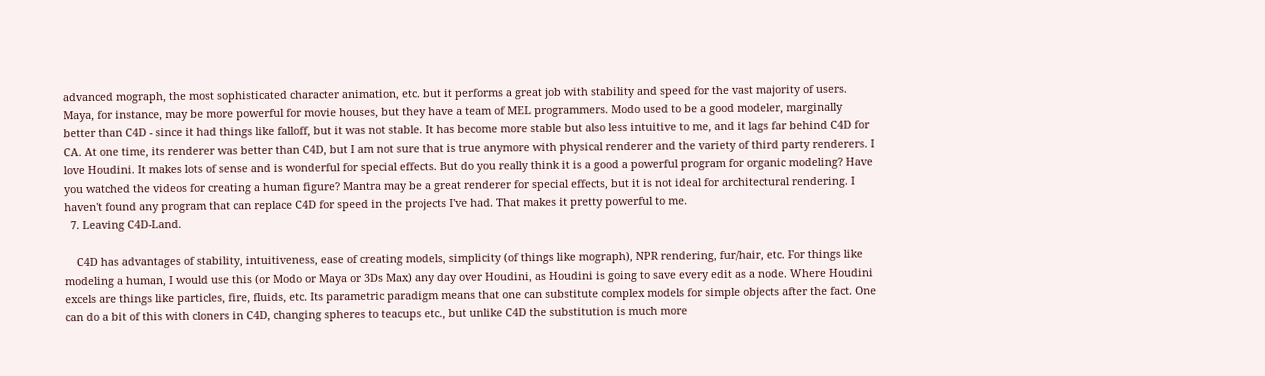advanced mograph, the most sophisticated character animation, etc. but it performs a great job with stability and speed for the vast majority of users. Maya, for instance, may be more powerful for movie houses, but they have a team of MEL programmers. Modo used to be a good modeler, marginally better than C4D - since it had things like falloff, but it was not stable. It has become more stable but also less intuitive to me, and it lags far behind C4D for CA. At one time, its renderer was better than C4D, but I am not sure that is true anymore with physical renderer and the variety of third party renderers. I love Houdini. It makes lots of sense and is wonderful for special effects. But do you really think it is a good a powerful program for organic modeling? Have you watched the videos for creating a human figure? Mantra may be a great renderer for special effects, but it is not ideal for architectural rendering. I haven't found any program that can replace C4D for speed in the projects I've had. That makes it pretty powerful to me.
  7. Leaving C4D-Land.

    C4D has advantages of stability, intuitiveness, ease of creating models, simplicity (of things like mograph), NPR rendering, fur/hair, etc. For things like modeling a human, I would use this (or Modo or Maya or 3Ds Max) any day over Houdini, as Houdini is going to save every edit as a node. Where Houdini excels are things like particles, fire, fluids, etc. Its parametric paradigm means that one can substitute complex models for simple objects after the fact. One can do a bit of this with cloners in C4D, changing spheres to teacups etc., but unlike C4D the substitution is much more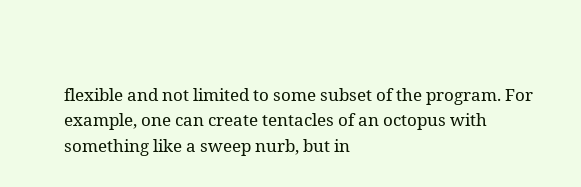flexible and not limited to some subset of the program. For example, one can create tentacles of an octopus with something like a sweep nurb, but in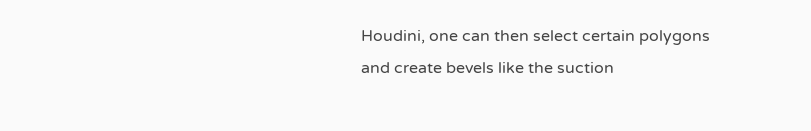Houdini, one can then select certain polygons and create bevels like the suction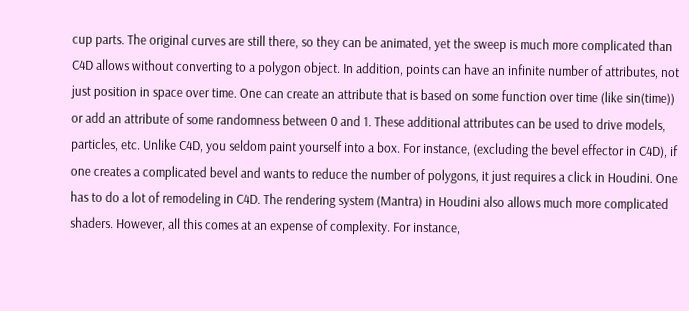cup parts. The original curves are still there, so they can be animated, yet the sweep is much more complicated than C4D allows without converting to a polygon object. In addition, points can have an infinite number of attributes, not just position in space over time. One can create an attribute that is based on some function over time (like sin(time)) or add an attribute of some randomness between 0 and 1. These additional attributes can be used to drive models, particles, etc. Unlike C4D, you seldom paint yourself into a box. For instance, (excluding the bevel effector in C4D), if one creates a complicated bevel and wants to reduce the number of polygons, it just requires a click in Houdini. One has to do a lot of remodeling in C4D. The rendering system (Mantra) in Houdini also allows much more complicated shaders. However, all this comes at an expense of complexity. For instance,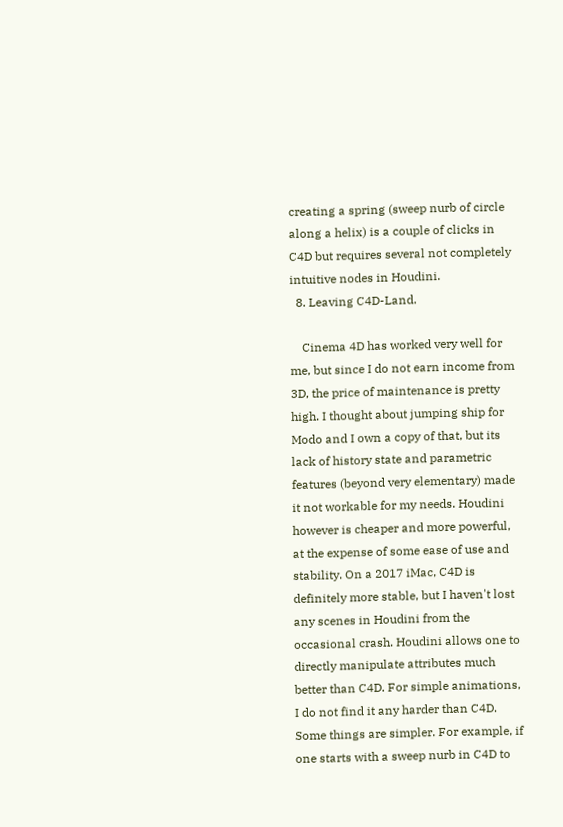creating a spring (sweep nurb of circle along a helix) is a couple of clicks in C4D but requires several not completely intuitive nodes in Houdini.
  8. Leaving C4D-Land.

    Cinema 4D has worked very well for me, but since I do not earn income from 3D, the price of maintenance is pretty high. I thought about jumping ship for Modo and I own a copy of that, but its lack of history state and parametric features (beyond very elementary) made it not workable for my needs. Houdini however is cheaper and more powerful, at the expense of some ease of use and stability. On a 2017 iMac, C4D is definitely more stable, but I haven't lost any scenes in Houdini from the occasional crash. Houdini allows one to directly manipulate attributes much better than C4D. For simple animations, I do not find it any harder than C4D. Some things are simpler. For example, if one starts with a sweep nurb in C4D to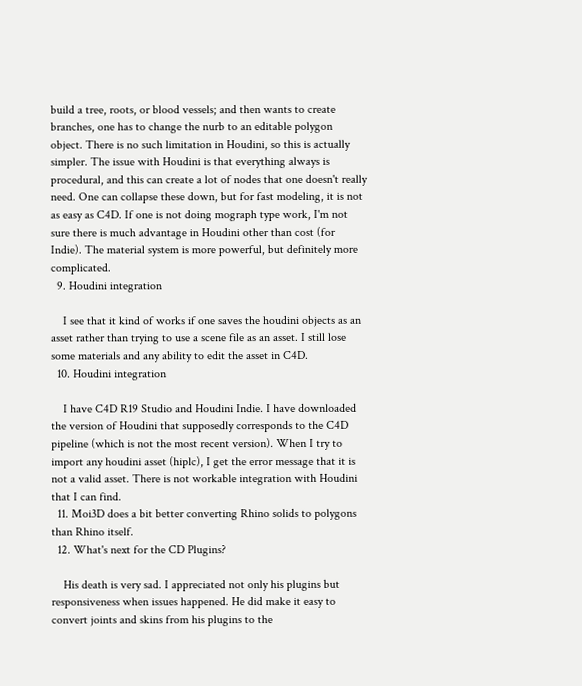build a tree, roots, or blood vessels; and then wants to create branches, one has to change the nurb to an editable polygon object. There is no such limitation in Houdini, so this is actually simpler. The issue with Houdini is that everything always is procedural, and this can create a lot of nodes that one doesn't really need. One can collapse these down, but for fast modeling, it is not as easy as C4D. If one is not doing mograph type work, I'm not sure there is much advantage in Houdini other than cost (for Indie). The material system is more powerful, but definitely more complicated.
  9. Houdini integration

    I see that it kind of works if one saves the houdini objects as an asset rather than trying to use a scene file as an asset. I still lose some materials and any ability to edit the asset in C4D.
  10. Houdini integration

    I have C4D R19 Studio and Houdini Indie. I have downloaded the version of Houdini that supposedly corresponds to the C4D pipeline (which is not the most recent version). When I try to import any houdini asset (hiplc), I get the error message that it is not a valid asset. There is not workable integration with Houdini that I can find.
  11. Moi3D does a bit better converting Rhino solids to polygons than Rhino itself.
  12. What's next for the CD Plugins?

    His death is very sad. I appreciated not only his plugins but responsiveness when issues happened. He did make it easy to convert joints and skins from his plugins to the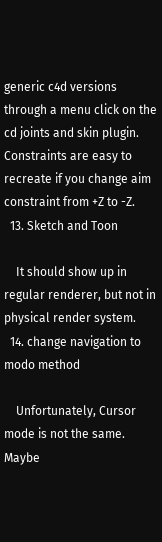generic c4d versions through a menu click on the cd joints and skin plugin. Constraints are easy to recreate if you change aim constraint from +Z to -Z.
  13. Sketch and Toon

    It should show up in regular renderer, but not in physical render system.
  14. change navigation to modo method

    Unfortunately, Cursor mode is not the same. Maybe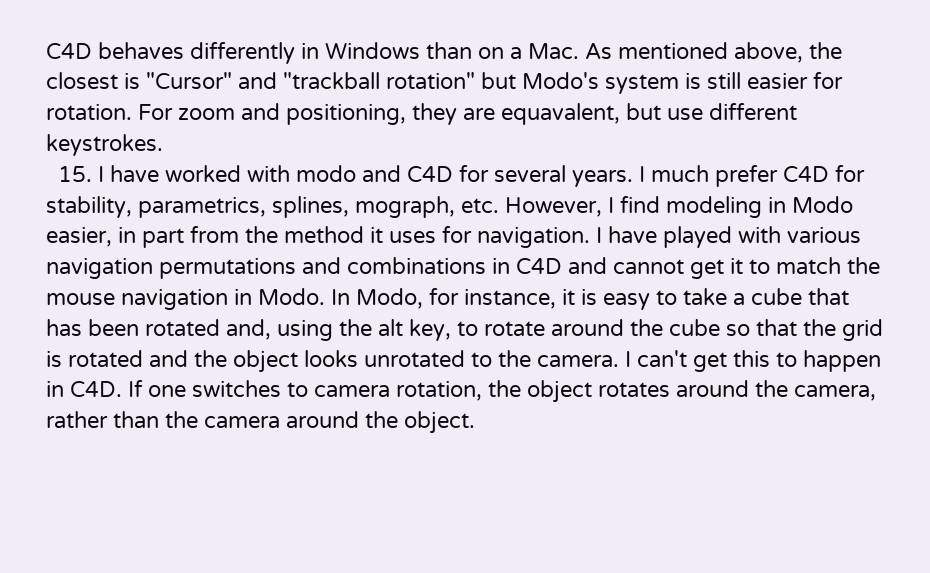C4D behaves differently in Windows than on a Mac. As mentioned above, the closest is "Cursor" and "trackball rotation" but Modo's system is still easier for rotation. For zoom and positioning, they are equavalent, but use different keystrokes.
  15. I have worked with modo and C4D for several years. I much prefer C4D for stability, parametrics, splines, mograph, etc. However, I find modeling in Modo easier, in part from the method it uses for navigation. I have played with various navigation permutations and combinations in C4D and cannot get it to match the mouse navigation in Modo. In Modo, for instance, it is easy to take a cube that has been rotated and, using the alt key, to rotate around the cube so that the grid is rotated and the object looks unrotated to the camera. I can't get this to happen in C4D. If one switches to camera rotation, the object rotates around the camera, rather than the camera around the object.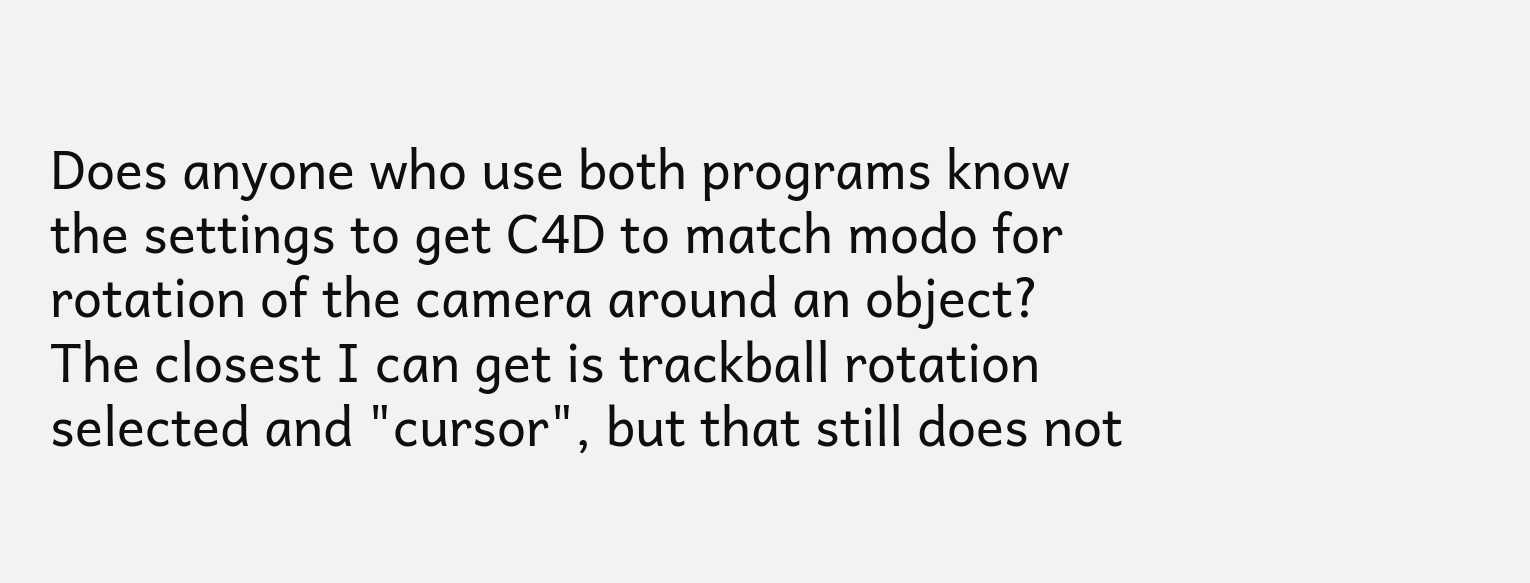Does anyone who use both programs know the settings to get C4D to match modo for rotation of the camera around an object? The closest I can get is trackball rotation selected and "cursor", but that still does not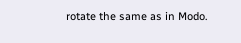rotate the same as in Modo.